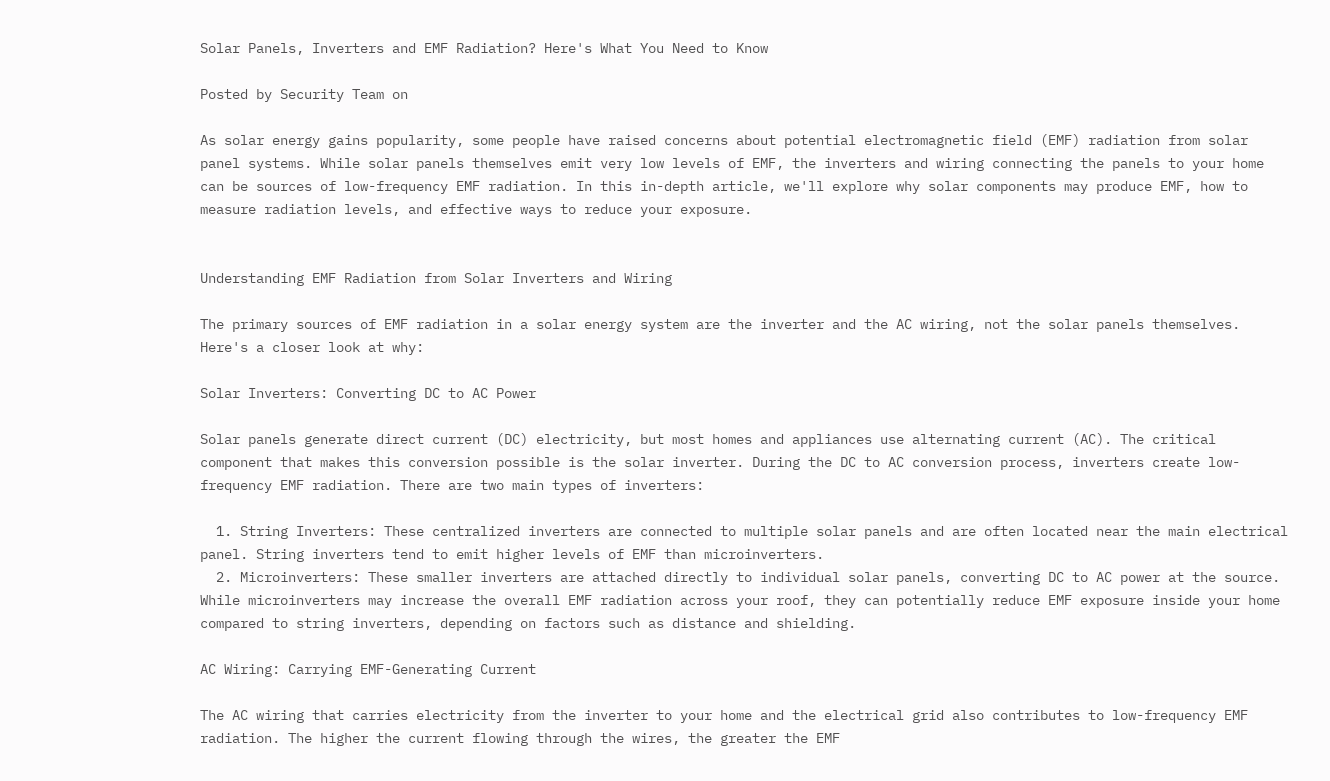Solar Panels, Inverters and EMF Radiation? Here's What You Need to Know

Posted by Security Team on

As solar energy gains popularity, some people have raised concerns about potential electromagnetic field (EMF) radiation from solar panel systems. While solar panels themselves emit very low levels of EMF, the inverters and wiring connecting the panels to your home can be sources of low-frequency EMF radiation. In this in-depth article, we'll explore why solar components may produce EMF, how to measure radiation levels, and effective ways to reduce your exposure.


Understanding EMF Radiation from Solar Inverters and Wiring

The primary sources of EMF radiation in a solar energy system are the inverter and the AC wiring, not the solar panels themselves. Here's a closer look at why:

Solar Inverters: Converting DC to AC Power

Solar panels generate direct current (DC) electricity, but most homes and appliances use alternating current (AC). The critical component that makes this conversion possible is the solar inverter. During the DC to AC conversion process, inverters create low-frequency EMF radiation. There are two main types of inverters:

  1. String Inverters: These centralized inverters are connected to multiple solar panels and are often located near the main electrical panel. String inverters tend to emit higher levels of EMF than microinverters.
  2. Microinverters: These smaller inverters are attached directly to individual solar panels, converting DC to AC power at the source. While microinverters may increase the overall EMF radiation across your roof, they can potentially reduce EMF exposure inside your home compared to string inverters, depending on factors such as distance and shielding.

AC Wiring: Carrying EMF-Generating Current

The AC wiring that carries electricity from the inverter to your home and the electrical grid also contributes to low-frequency EMF radiation. The higher the current flowing through the wires, the greater the EMF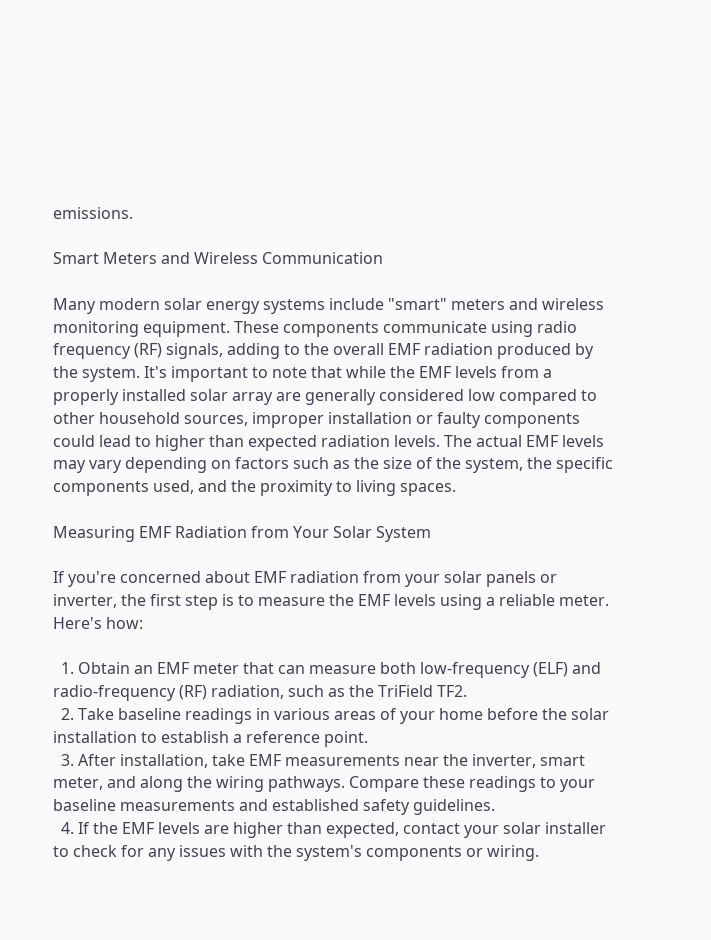emissions.

Smart Meters and Wireless Communication

Many modern solar energy systems include "smart" meters and wireless monitoring equipment. These components communicate using radio frequency (RF) signals, adding to the overall EMF radiation produced by the system. It's important to note that while the EMF levels from a properly installed solar array are generally considered low compared to other household sources, improper installation or faulty components could lead to higher than expected radiation levels. The actual EMF levels may vary depending on factors such as the size of the system, the specific components used, and the proximity to living spaces.

Measuring EMF Radiation from Your Solar System

If you're concerned about EMF radiation from your solar panels or inverter, the first step is to measure the EMF levels using a reliable meter. Here's how:

  1. Obtain an EMF meter that can measure both low-frequency (ELF) and radio-frequency (RF) radiation, such as the TriField TF2.
  2. Take baseline readings in various areas of your home before the solar installation to establish a reference point.
  3. After installation, take EMF measurements near the inverter, smart meter, and along the wiring pathways. Compare these readings to your baseline measurements and established safety guidelines.
  4. If the EMF levels are higher than expected, contact your solar installer to check for any issues with the system's components or wiring.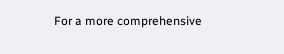For a more comprehensive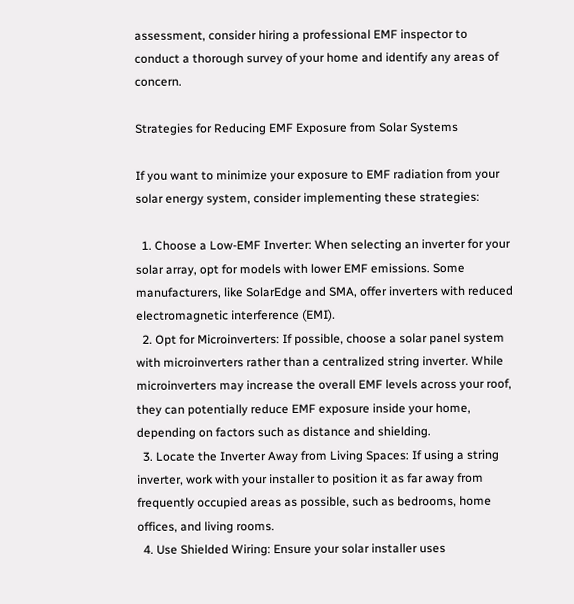assessment, consider hiring a professional EMF inspector to conduct a thorough survey of your home and identify any areas of concern.

Strategies for Reducing EMF Exposure from Solar Systems

If you want to minimize your exposure to EMF radiation from your solar energy system, consider implementing these strategies:

  1. Choose a Low-EMF Inverter: When selecting an inverter for your solar array, opt for models with lower EMF emissions. Some manufacturers, like SolarEdge and SMA, offer inverters with reduced electromagnetic interference (EMI).
  2. Opt for Microinverters: If possible, choose a solar panel system with microinverters rather than a centralized string inverter. While microinverters may increase the overall EMF levels across your roof, they can potentially reduce EMF exposure inside your home, depending on factors such as distance and shielding.
  3. Locate the Inverter Away from Living Spaces: If using a string inverter, work with your installer to position it as far away from frequently occupied areas as possible, such as bedrooms, home offices, and living rooms.
  4. Use Shielded Wiring: Ensure your solar installer uses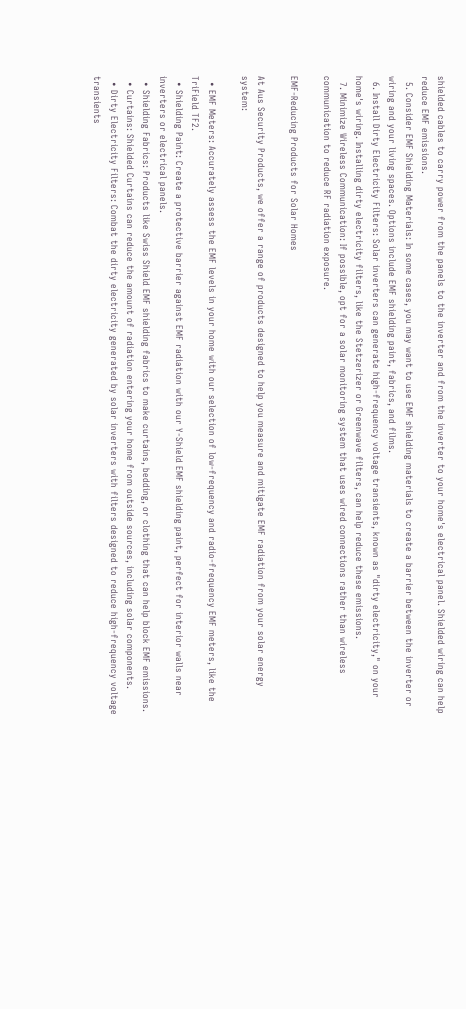shielded cables to carry power from the panels to the inverter and from the inverter to your home's electrical panel. Shielded wiring can help reduce EMF emissions.
  5. Consider EMF Shielding Materials: In some cases, you may want to use EMF shielding materials to create a barrier between the inverter or wiring and your living spaces. Options include EMF shielding paint, fabrics, and films.
  6. Install Dirty Electricity Filters: Solar inverters can generate high-frequency voltage transients, known as "dirty electricity," on your home's wiring. Installing dirty electricity filters, like the Stetzerizer or Greenwave filters, can help reduce these emissions.
  7. Minimize Wireless Communication: If possible, opt for a solar monitoring system that uses wired connections rather than wireless communication to reduce RF radiation exposure.

EMF-Reducing Products for Solar Homes

At Aus Security Products, we offer a range of products designed to help you measure and mitigate EMF radiation from your solar energy system:

  • EMF Meters: Accurately assess the EMF levels in your home with our selection of low-frequency and radio-frequency EMF meters, like the TriField TF2.
  • Shielding Paint: Create a protective barrier against EMF radiation with our Y-Shield EMF shielding paint, perfect for interior walls near inverters or electrical panels.
  • Shielding Fabrics: Products like Swiss Shield EMF shielding fabrics to make curtains, bedding, or clothing that can help block EMF emissions.
  • Curtains: Shielded Curtains can reduce the amount of radiation entering your home from outside sources, including solar components.
  • Dirty Electricity Filters: Combat the dirty electricity generated by solar inverters with filters designed to reduce high-frequency voltage transients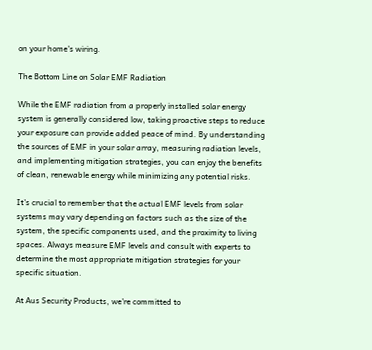on your home's wiring.

The Bottom Line on Solar EMF Radiation

While the EMF radiation from a properly installed solar energy system is generally considered low, taking proactive steps to reduce your exposure can provide added peace of mind. By understanding the sources of EMF in your solar array, measuring radiation levels, and implementing mitigation strategies, you can enjoy the benefits of clean, renewable energy while minimizing any potential risks.

It's crucial to remember that the actual EMF levels from solar systems may vary depending on factors such as the size of the system, the specific components used, and the proximity to living spaces. Always measure EMF levels and consult with experts to determine the most appropriate mitigation strategies for your specific situation.

At Aus Security Products, we're committed to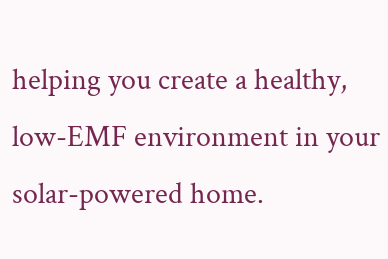helping you create a healthy, low-EMF environment in your solar-powered home.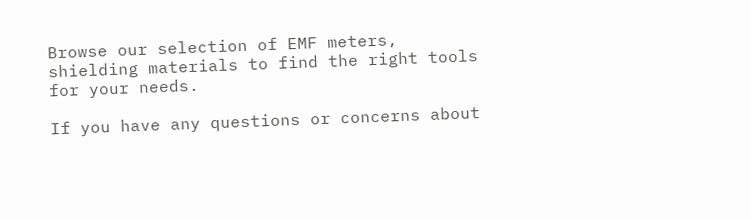Browse our selection of EMF meters, shielding materials to find the right tools for your needs.

If you have any questions or concerns about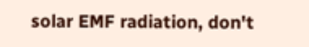solar EMF radiation, don't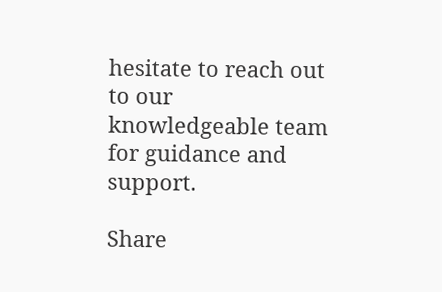hesitate to reach out to our knowledgeable team for guidance and support.

Share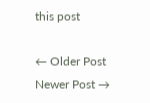this post

← Older Post Newer Post →